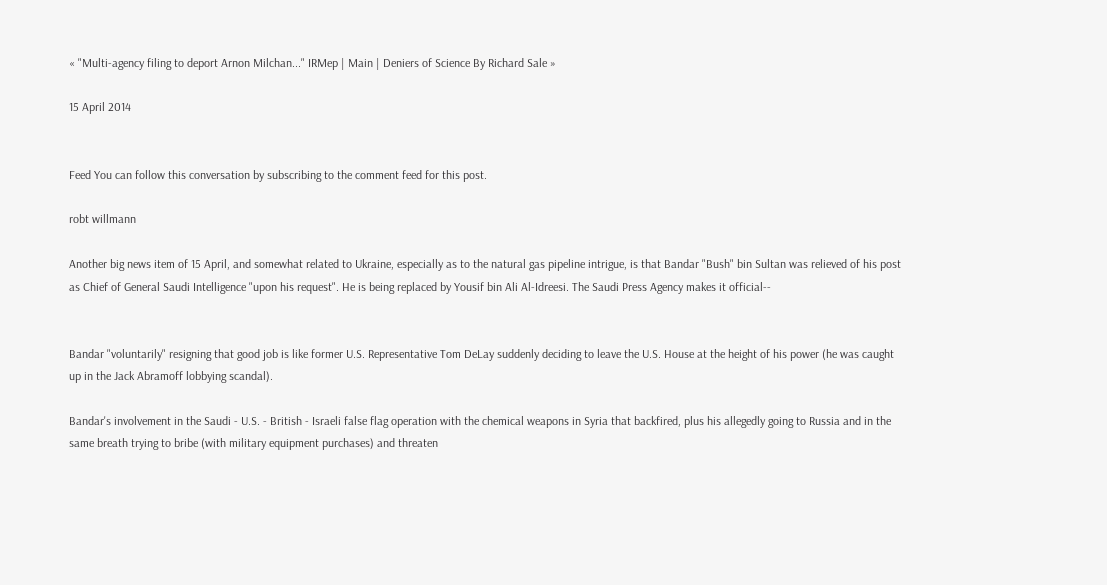« "Multi-agency filing to deport Arnon Milchan..." IRMep | Main | Deniers of Science By Richard Sale »

15 April 2014


Feed You can follow this conversation by subscribing to the comment feed for this post.

robt willmann

Another big news item of 15 April, and somewhat related to Ukraine, especially as to the natural gas pipeline intrigue, is that Bandar "Bush" bin Sultan was relieved of his post as Chief of General Saudi Intelligence "upon his request". He is being replaced by Yousif bin Ali Al-Idreesi. The Saudi Press Agency makes it official--


Bandar "voluntarily" resigning that good job is like former U.S. Representative Tom DeLay suddenly deciding to leave the U.S. House at the height of his power (he was caught up in the Jack Abramoff lobbying scandal).

Bandar's involvement in the Saudi - U.S. - British - Israeli false flag operation with the chemical weapons in Syria that backfired, plus his allegedly going to Russia and in the same breath trying to bribe (with military equipment purchases) and threaten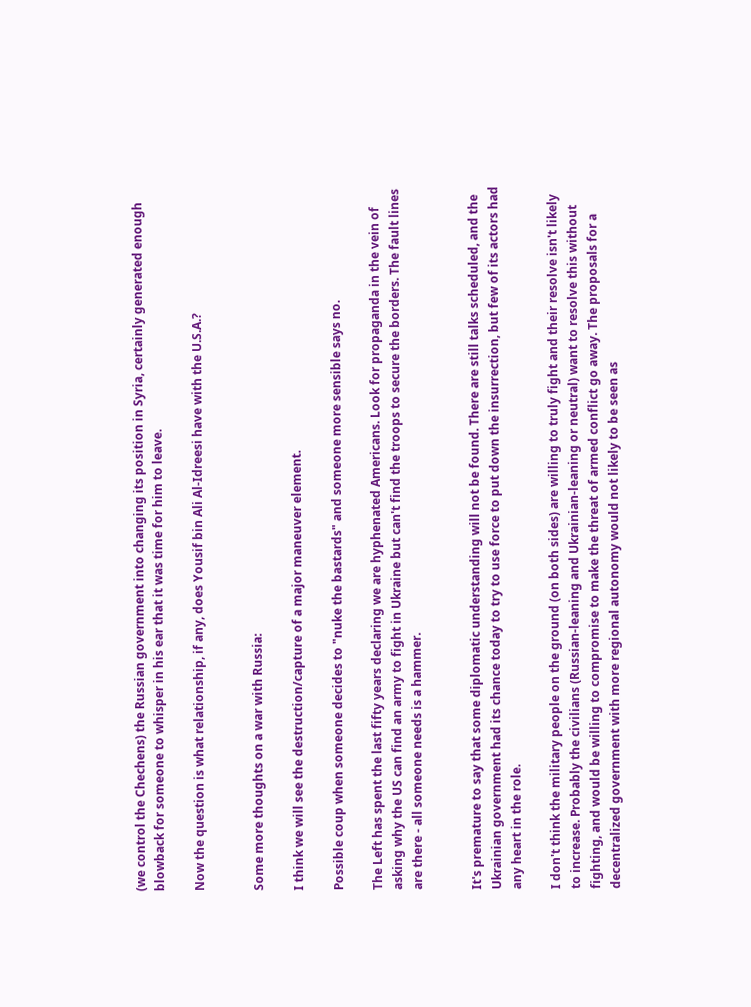(we control the Chechens) the Russian government into changing its position in Syria, certainly generated enough blowback for someone to whisper in his ear that it was time for him to leave.

Now the question is what relationship, if any, does Yousif bin Ali Al-Idreesi have with the U.S.A.?


Some more thoughts on a war with Russia:

I think we will see the destruction/capture of a major maneuver element.

Possible coup when someone decides to "nuke the bastards" and someone more sensible says no.

The Left has spent the last fifty years declaring we are hyphenated Americans. Look for propaganda in the vein of asking why the US can find an army to fight in Ukraine but can't find the troops to secure the borders. The fault lines are there - all someone needs is a hammer.


It's premature to say that some diplomatic understanding will not be found. There are still talks scheduled, and the Ukrainian government had its chance today to try to use force to put down the insurrection, but few of its actors had any heart in the role.

I don't think the military people on the ground (on both sides) are willing to truly fight and their resolve isn't likely to increase. Probably the civilians (Russian-leaning and Ukrainian-leaning or neutral) want to resolve this without fighting, and would be willing to compromise to make the threat of armed conflict go away. The proposals for a decentralized government with more regional autonomy would not likely to be seen as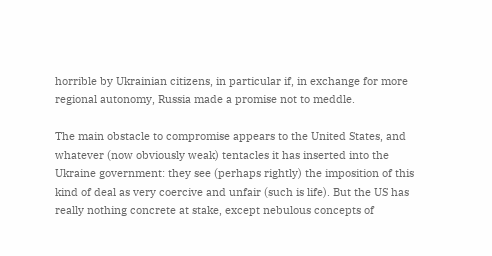horrible by Ukrainian citizens, in particular if, in exchange for more regional autonomy, Russia made a promise not to meddle.

The main obstacle to compromise appears to the United States, and whatever (now obviously weak) tentacles it has inserted into the Ukraine government: they see (perhaps rightly) the imposition of this kind of deal as very coercive and unfair (such is life). But the US has really nothing concrete at stake, except nebulous concepts of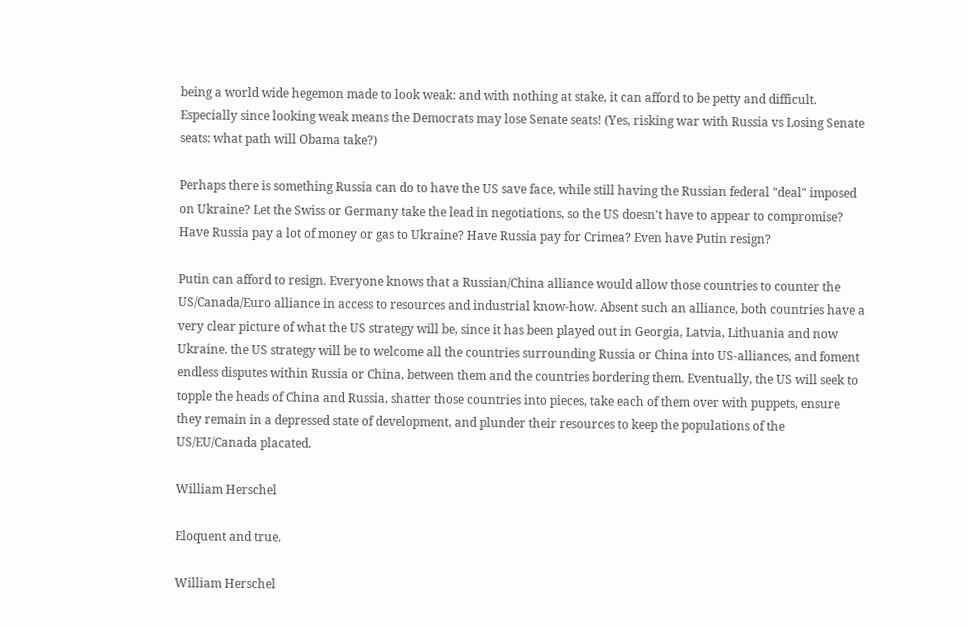being a world wide hegemon made to look weak: and with nothing at stake, it can afford to be petty and difficult. Especially since looking weak means the Democrats may lose Senate seats! (Yes, risking war with Russia vs Losing Senate seats: what path will Obama take?)

Perhaps there is something Russia can do to have the US save face, while still having the Russian federal "deal" imposed on Ukraine? Let the Swiss or Germany take the lead in negotiations, so the US doesn't have to appear to compromise? Have Russia pay a lot of money or gas to Ukraine? Have Russia pay for Crimea? Even have Putin resign?

Putin can afford to resign. Everyone knows that a Russian/China alliance would allow those countries to counter the US/Canada/Euro alliance in access to resources and industrial know-how. Absent such an alliance, both countries have a very clear picture of what the US strategy will be, since it has been played out in Georgia, Latvia, Lithuania and now Ukraine. the US strategy will be to welcome all the countries surrounding Russia or China into US-alliances, and foment endless disputes within Russia or China, between them and the countries bordering them. Eventually, the US will seek to topple the heads of China and Russia, shatter those countries into pieces, take each of them over with puppets, ensure they remain in a depressed state of development, and plunder their resources to keep the populations of the US/EU/Canada placated.

William Herschel

Eloquent and true.

William Herschel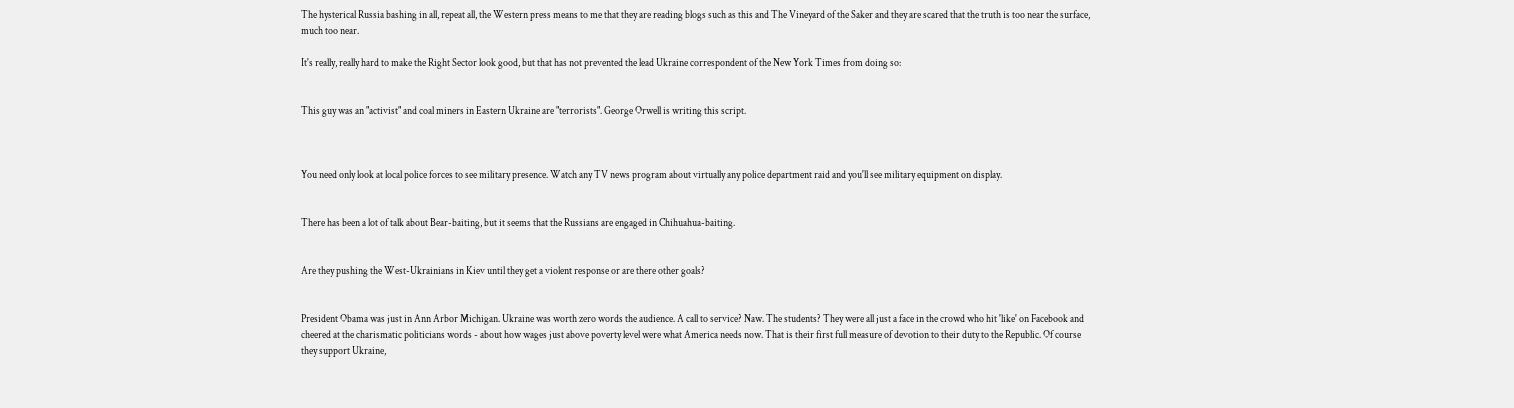The hysterical Russia bashing in all, repeat all, the Western press means to me that they are reading blogs such as this and The Vineyard of the Saker and they are scared that the truth is too near the surface, much too near.

It's really, really hard to make the Right Sector look good, but that has not prevented the lead Ukraine correspondent of the New York Times from doing so:


This guy was an "activist" and coal miners in Eastern Ukraine are "terrorists". George Orwell is writing this script.



You need only look at local police forces to see military presence. Watch any TV news program about virtually any police department raid and you'll see military equipment on display.


There has been a lot of talk about Bear-baiting, but it seems that the Russians are engaged in Chihuahua-baiting.


Are they pushing the West-Ukrainians in Kiev until they get a violent response or are there other goals?


President Obama was just in Ann Arbor Michigan. Ukraine was worth zero words the audience. A call to service? Naw. The students? They were all just a face in the crowd who hit 'like' on Facebook and cheered at the charismatic politicians words - about how wages just above poverty level were what America needs now. That is their first full measure of devotion to their duty to the Republic. Of course they support Ukraine,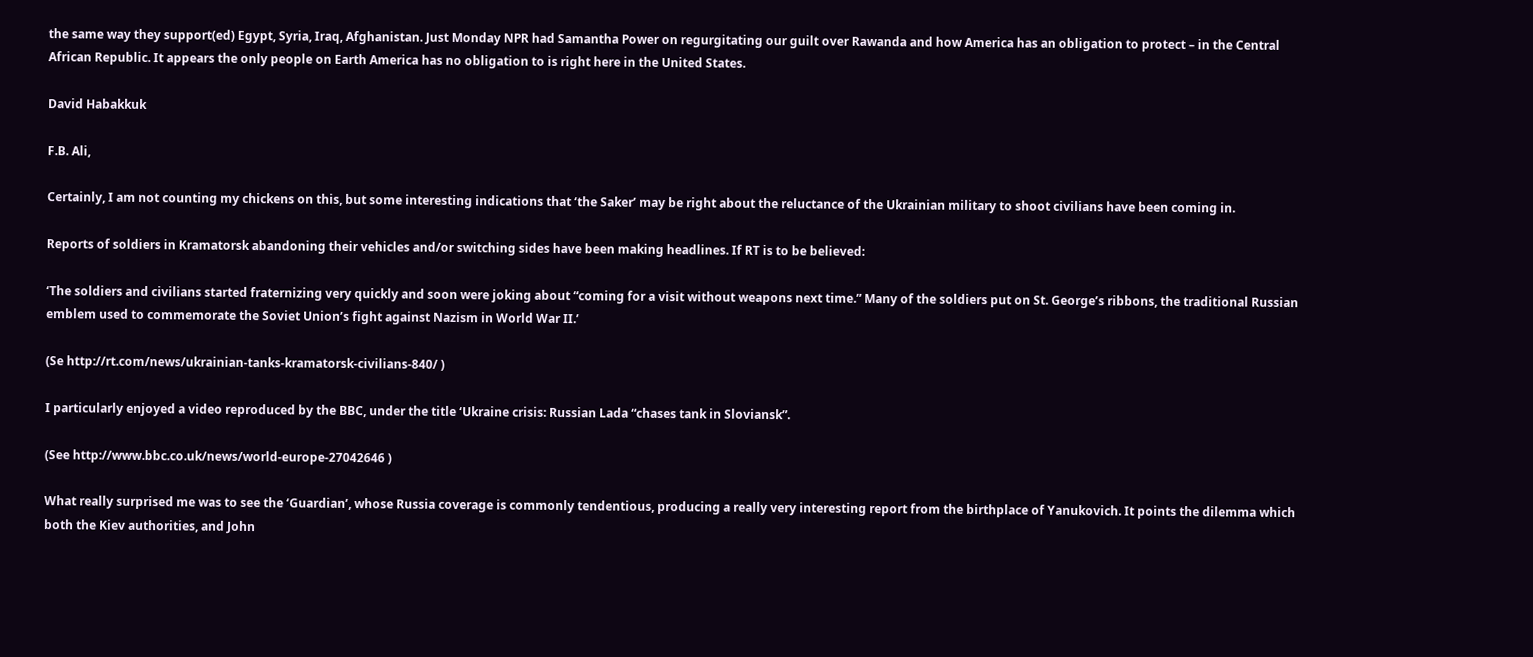the same way they support(ed) Egypt, Syria, Iraq, Afghanistan. Just Monday NPR had Samantha Power on regurgitating our guilt over Rawanda and how America has an obligation to protect – in the Central African Republic. It appears the only people on Earth America has no obligation to is right here in the United States.

David Habakkuk

F.B. Ali,

Certainly, I am not counting my chickens on this, but some interesting indications that ‘the Saker’ may be right about the reluctance of the Ukrainian military to shoot civilians have been coming in.

Reports of soldiers in Kramatorsk abandoning their vehicles and/or switching sides have been making headlines. If RT is to be believed:

‘The soldiers and civilians started fraternizing very quickly and soon were joking about “coming for a visit without weapons next time.” Many of the soldiers put on St. George’s ribbons, the traditional Russian emblem used to commemorate the Soviet Union’s fight against Nazism in World War II.’

(Se http://rt.com/news/ukrainian-tanks-kramatorsk-civilians-840/ )

I particularly enjoyed a video reproduced by the BBC, under the title ‘Ukraine crisis: Russian Lada “chases tank in Sloviansk”.

(See http://www.bbc.co.uk/news/world-europe-27042646 )

What really surprised me was to see the ‘Guardian’, whose Russia coverage is commonly tendentious, producing a really very interesting report from the birthplace of Yanukovich. It points the dilemma which both the Kiev authorities, and John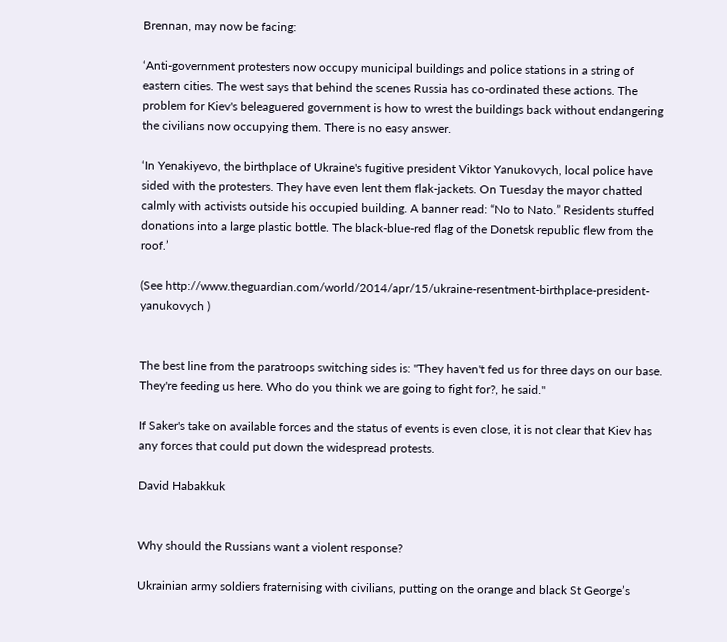Brennan, may now be facing:

‘Anti-government protesters now occupy municipal buildings and police stations in a string of eastern cities. The west says that behind the scenes Russia has co-ordinated these actions. The problem for Kiev's beleaguered government is how to wrest the buildings back without endangering the civilians now occupying them. There is no easy answer.

‘In Yenakiyevo, the birthplace of Ukraine's fugitive president Viktor Yanukovych, local police have sided with the protesters. They have even lent them flak-jackets. On Tuesday the mayor chatted calmly with activists outside his occupied building. A banner read: “No to Nato.” Residents stuffed donations into a large plastic bottle. The black-blue-red flag of the Donetsk republic flew from the roof.’

(See http://www.theguardian.com/world/2014/apr/15/ukraine-resentment-birthplace-president-yanukovych )


The best line from the paratroops switching sides is: "They haven't fed us for three days on our base. They're feeding us here. Who do you think we are going to fight for?, he said."

If Saker's take on available forces and the status of events is even close, it is not clear that Kiev has any forces that could put down the widespread protests.

David Habakkuk


Why should the Russians want a violent response?

Ukrainian army soldiers fraternising with civilians, putting on the orange and black St George’s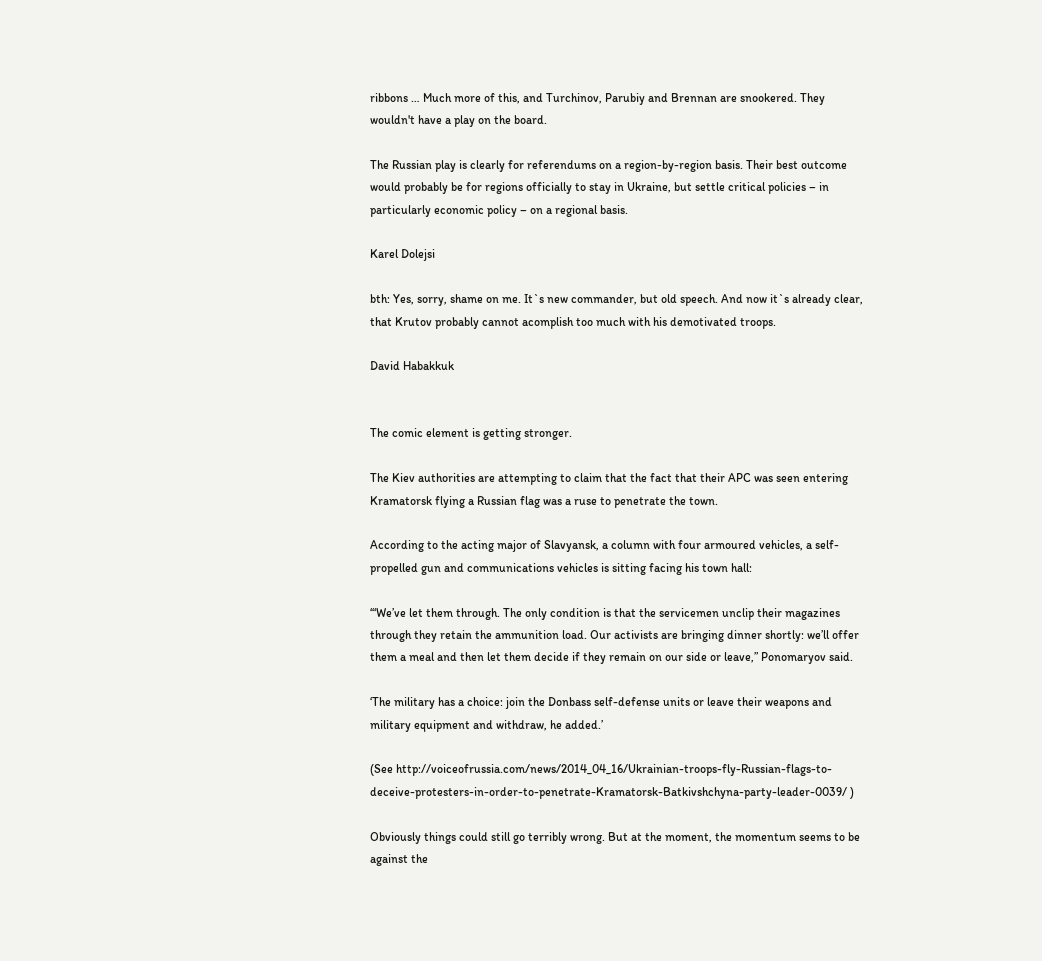ribbons … Much more of this, and Turchinov, Parubiy and Brennan are snookered. They wouldn't have a play on the board.

The Russian play is clearly for referendums on a region-by-region basis. Their best outcome would probably be for regions officially to stay in Ukraine, but settle critical policies – in particularly economic policy – on a regional basis.

Karel Dolejsi

bth: Yes, sorry, shame on me. It`s new commander, but old speech. And now it`s already clear, that Krutov probably cannot acomplish too much with his demotivated troops.

David Habakkuk


The comic element is getting stronger.

The Kiev authorities are attempting to claim that the fact that their APC was seen entering Kramatorsk flying a Russian flag was a ruse to penetrate the town.

According to the acting major of Slavyansk, a column with four armoured vehicles, a self-propelled gun and communications vehicles is sitting facing his town hall:

‘“We’ve let them through. The only condition is that the servicemen unclip their magazines through they retain the ammunition load. Our activists are bringing dinner shortly: we’ll offer them a meal and then let them decide if they remain on our side or leave,” Ponomaryov said.

‘The military has a choice: join the Donbass self-defense units or leave their weapons and military equipment and withdraw, he added.’

(See http://voiceofrussia.com/news/2014_04_16/Ukrainian-troops-fly-Russian-flags-to-deceive-protesters-in-order-to-penetrate-Kramatorsk-Batkivshchyna-party-leader-0039/ )

Obviously things could still go terribly wrong. But at the moment, the momentum seems to be against the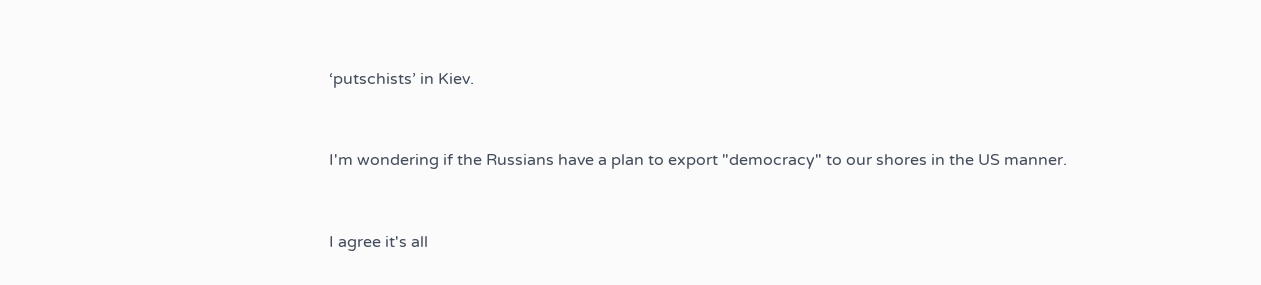‘putschists’ in Kiev.


I'm wondering if the Russians have a plan to export "democracy" to our shores in the US manner.


I agree it's all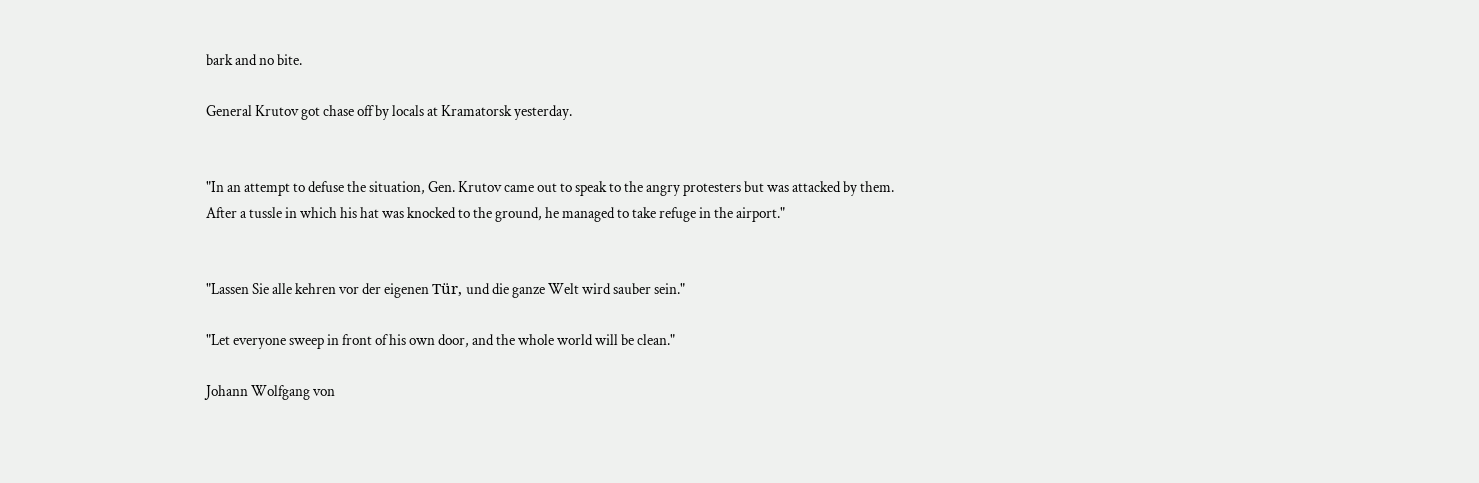bark and no bite.

General Krutov got chase off by locals at Kramatorsk yesterday.


"In an attempt to defuse the situation, Gen. Krutov came out to speak to the angry protesters but was attacked by them. After a tussle in which his hat was knocked to the ground, he managed to take refuge in the airport."


"Lassen Sie alle kehren vor der eigenen Tür, und die ganze Welt wird sauber sein."

"Let everyone sweep in front of his own door, and the whole world will be clean."

Johann Wolfgang von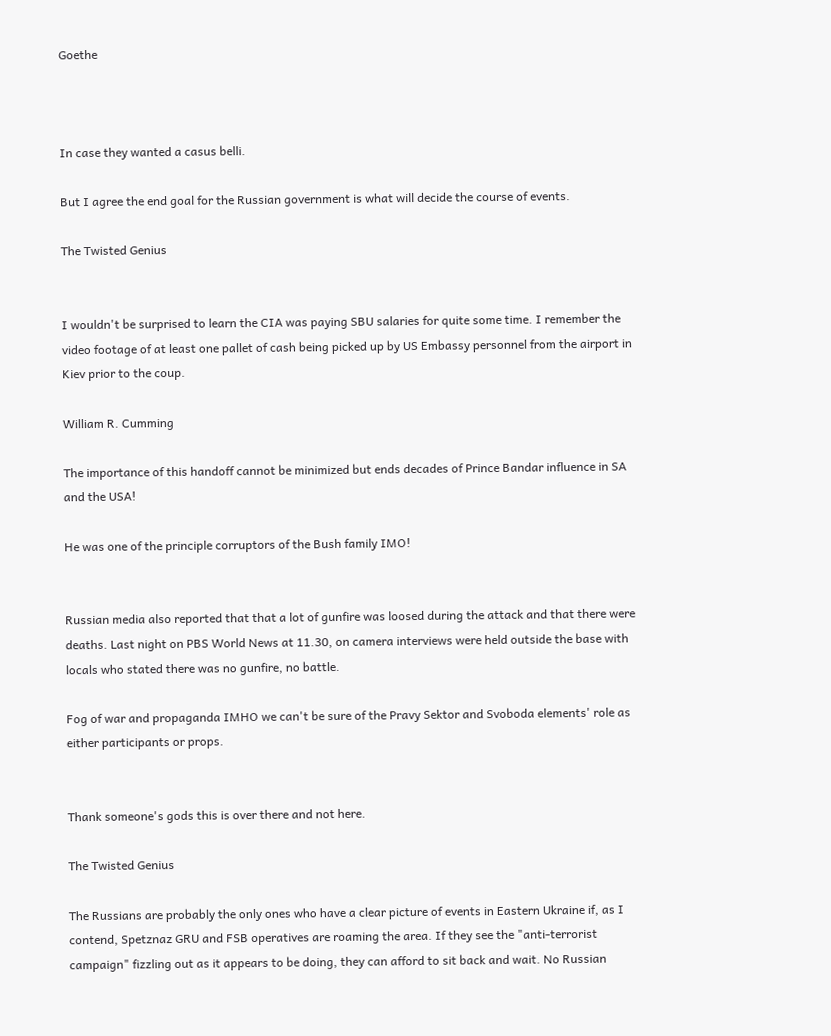Goethe



In case they wanted a casus belli.

But I agree the end goal for the Russian government is what will decide the course of events.

The Twisted Genius


I wouldn't be surprised to learn the CIA was paying SBU salaries for quite some time. I remember the video footage of at least one pallet of cash being picked up by US Embassy personnel from the airport in Kiev prior to the coup.

William R. Cumming

The importance of this handoff cannot be minimized but ends decades of Prince Bandar influence in SA and the USA!

He was one of the principle corruptors of the Bush family IMO!


Russian media also reported that that a lot of gunfire was loosed during the attack and that there were deaths. Last night on PBS World News at 11.30, on camera interviews were held outside the base with locals who stated there was no gunfire, no battle.

Fog of war and propaganda IMHO we can't be sure of the Pravy Sektor and Svoboda elements' role as either participants or props.


Thank someone's gods this is over there and not here.

The Twisted Genius

The Russians are probably the only ones who have a clear picture of events in Eastern Ukraine if, as I contend, Spetznaz GRU and FSB operatives are roaming the area. If they see the "anti-terrorist campaign" fizzling out as it appears to be doing, they can afford to sit back and wait. No Russian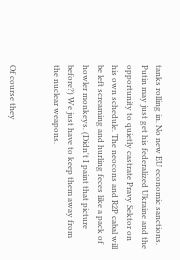tanks rolling in. No new EU economic sanctions. Putin may just get his federalized Ukraine and the opportunity to quietly castrate Pravy Sektor on his own schedule. The neocons and R2P cabal will be left screaming and hurling feces like a pack of howler monkeys. (Didn't I paint that picture before?) We just have to keep them away from the nuclear weapons.


Of course they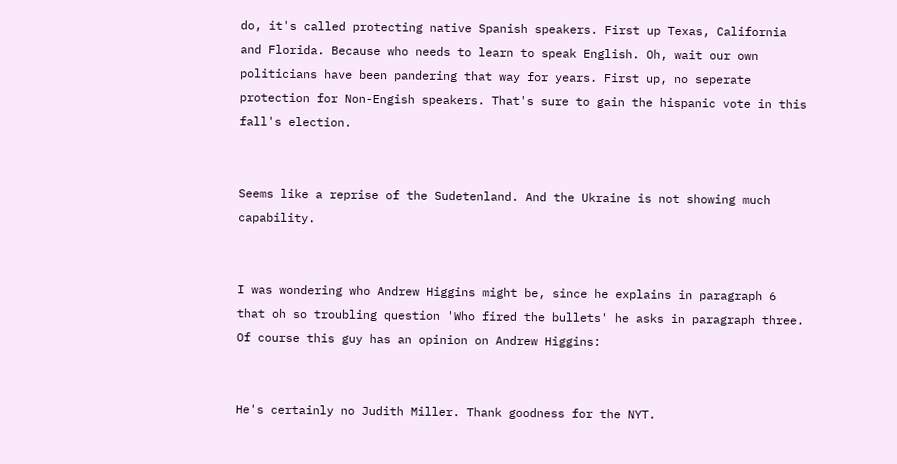do, it's called protecting native Spanish speakers. First up Texas, California and Florida. Because who needs to learn to speak English. Oh, wait our own politicians have been pandering that way for years. First up, no seperate protection for Non-Engish speakers. That's sure to gain the hispanic vote in this fall's election.


Seems like a reprise of the Sudetenland. And the Ukraine is not showing much capability.


I was wondering who Andrew Higgins might be, since he explains in paragraph 6 that oh so troubling question 'Who fired the bullets' he asks in paragraph three. Of course this guy has an opinion on Andrew Higgins:


He's certainly no Judith Miller. Thank goodness for the NYT.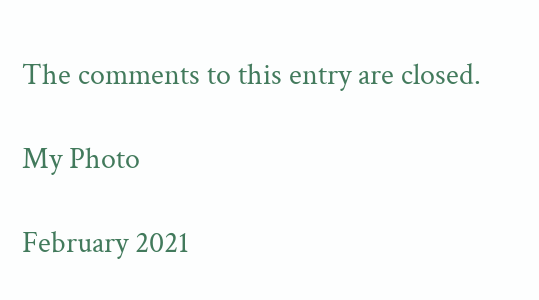The comments to this entry are closed.

My Photo

February 2021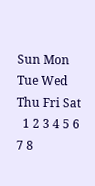Sun Mon Tue Wed Thu Fri Sat
  1 2 3 4 5 6
7 8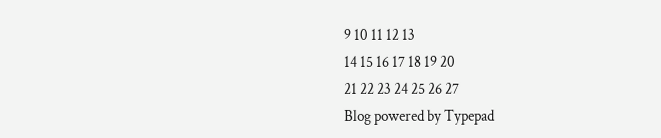9 10 11 12 13
14 15 16 17 18 19 20
21 22 23 24 25 26 27
Blog powered by Typepad